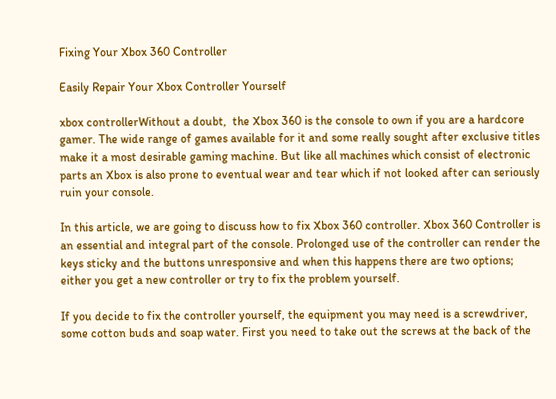Fixing Your Xbox 360 Controller

Easily Repair Your Xbox Controller Yourself

xbox controllerWithout a doubt,  the Xbox 360 is the console to own if you are a hardcore gamer. The wide range of games available for it and some really sought after exclusive titles make it a most desirable gaming machine. But like all machines which consist of electronic parts an Xbox is also prone to eventual wear and tear which if not looked after can seriously ruin your console.

In this article, we are going to discuss how to fix Xbox 360 controller. Xbox 360 Controller is an essential and integral part of the console. Prolonged use of the controller can render the keys sticky and the buttons unresponsive and when this happens there are two options; either you get a new controller or try to fix the problem yourself.

If you decide to fix the controller yourself, the equipment you may need is a screwdriver, some cotton buds and soap water. First you need to take out the screws at the back of the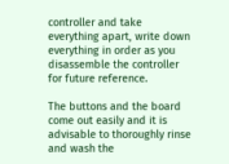controller and take everything apart, write down everything in order as you disassemble the controller for future reference.

The buttons and the board come out easily and it is advisable to thoroughly rinse and wash the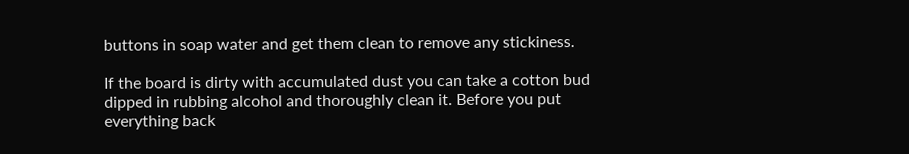buttons in soap water and get them clean to remove any stickiness.

If the board is dirty with accumulated dust you can take a cotton bud dipped in rubbing alcohol and thoroughly clean it. Before you put everything back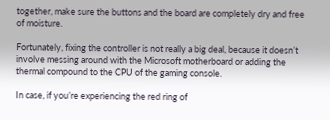together, make sure the buttons and the board are completely dry and free of moisture.

Fortunately, fixing the controller is not really a big deal, because it doesn’t involve messing around with the Microsoft motherboard or adding the thermal compound to the CPU of the gaming console.

In case, if you’re experiencing the red ring of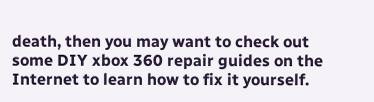death, then you may want to check out some DIY xbox 360 repair guides on the Internet to learn how to fix it yourself.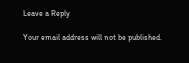Leave a Reply

Your email address will not be published.